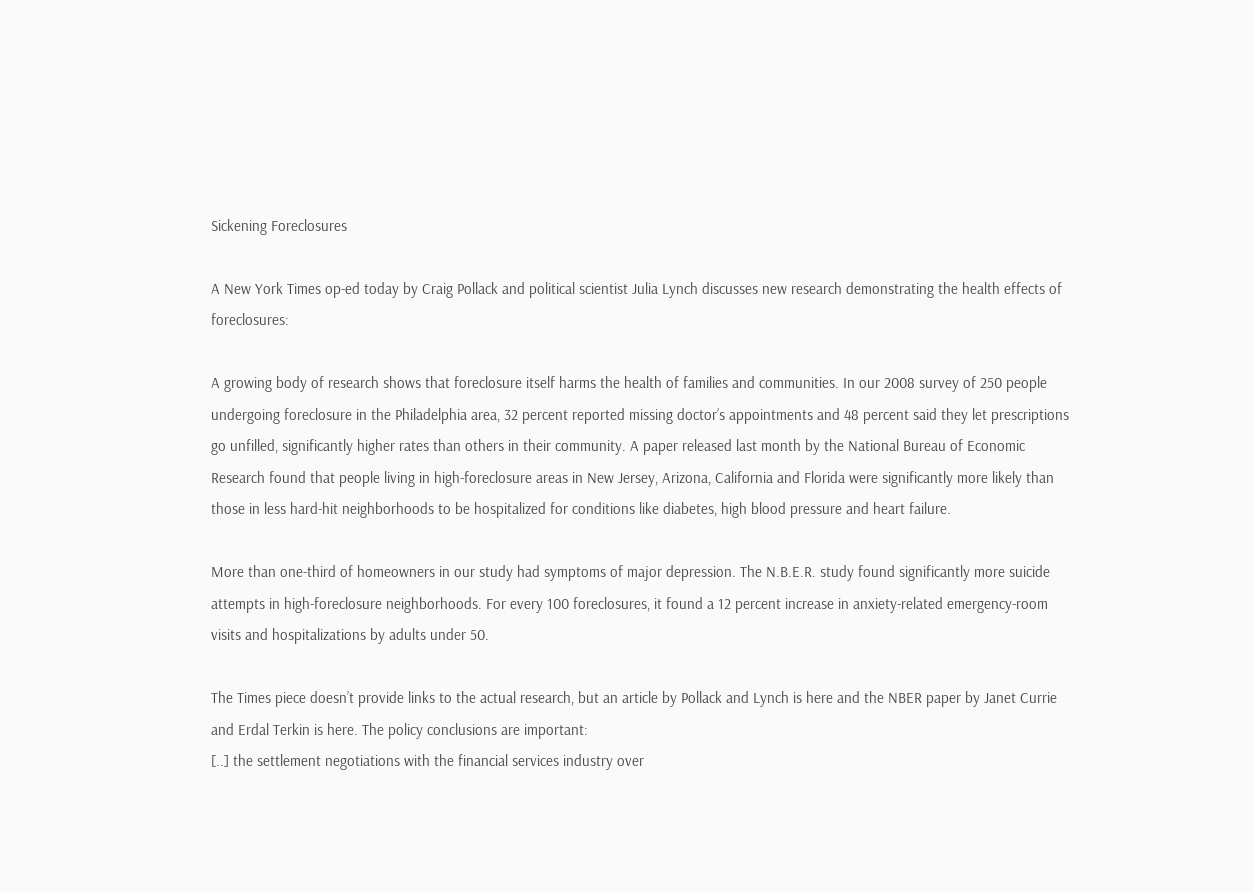Sickening Foreclosures

A New York Times op-ed today by Craig Pollack and political scientist Julia Lynch discusses new research demonstrating the health effects of foreclosures:

A growing body of research shows that foreclosure itself harms the health of families and communities. In our 2008 survey of 250 people undergoing foreclosure in the Philadelphia area, 32 percent reported missing doctor’s appointments and 48 percent said they let prescriptions go unfilled, significantly higher rates than others in their community. A paper released last month by the National Bureau of Economic Research found that people living in high-foreclosure areas in New Jersey, Arizona, California and Florida were significantly more likely than those in less hard-hit neighborhoods to be hospitalized for conditions like diabetes, high blood pressure and heart failure.

More than one-third of homeowners in our study had symptoms of major depression. The N.B.E.R. study found significantly more suicide attempts in high-foreclosure neighborhoods. For every 100 foreclosures, it found a 12 percent increase in anxiety-related emergency-room visits and hospitalizations by adults under 50.

The Times piece doesn’t provide links to the actual research, but an article by Pollack and Lynch is here and the NBER paper by Janet Currie and Erdal Terkin is here. The policy conclusions are important:
[..] the settlement negotiations with the financial services industry over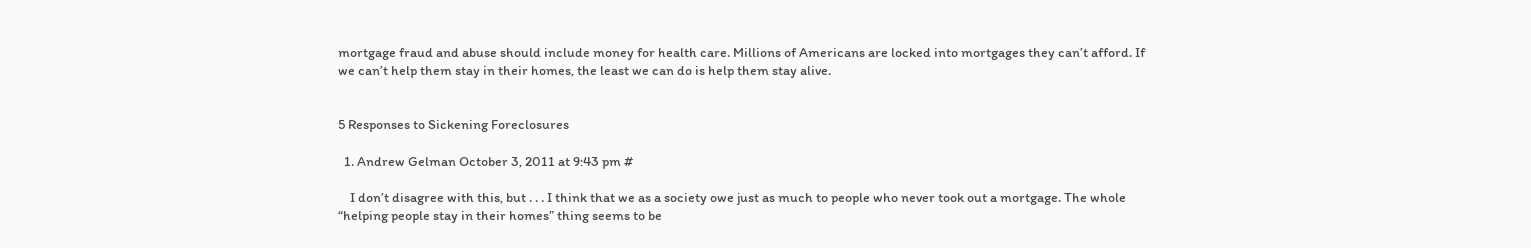mortgage fraud and abuse should include money for health care. Millions of Americans are locked into mortgages they can’t afford. If we can’t help them stay in their homes, the least we can do is help them stay alive.


5 Responses to Sickening Foreclosures

  1. Andrew Gelman October 3, 2011 at 9:43 pm #

    I don’t disagree with this, but . . . I think that we as a society owe just as much to people who never took out a mortgage. The whole “helping people stay in their homes” thing seems to be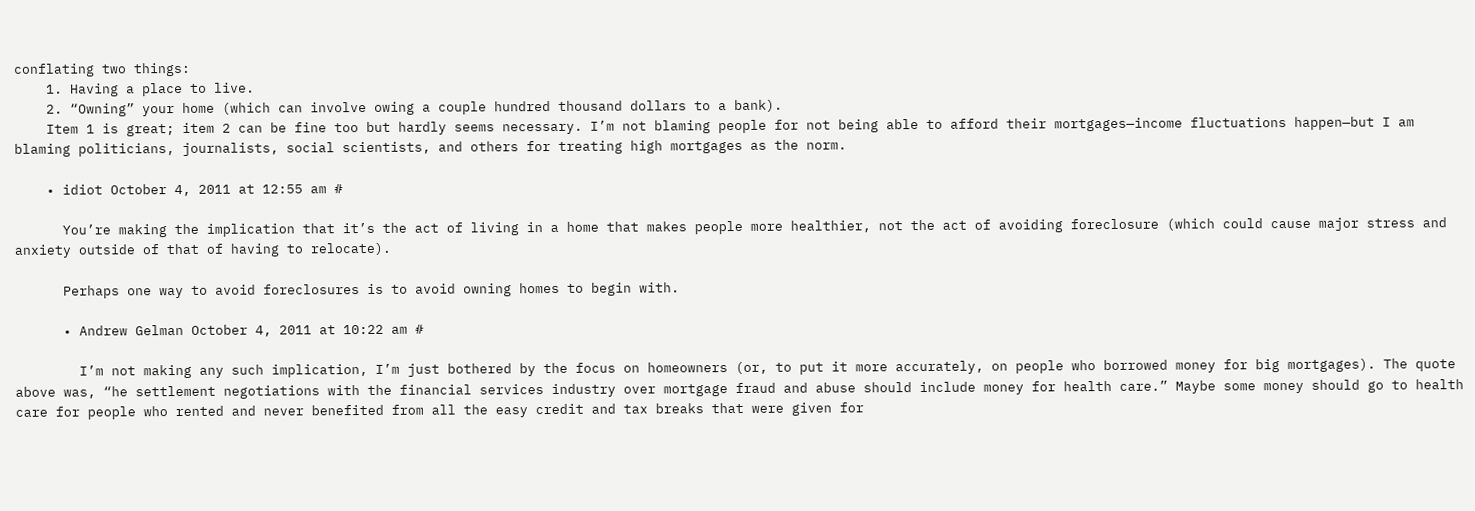conflating two things:
    1. Having a place to live.
    2. “Owning” your home (which can involve owing a couple hundred thousand dollars to a bank).
    Item 1 is great; item 2 can be fine too but hardly seems necessary. I’m not blaming people for not being able to afford their mortgages—income fluctuations happen—but I am blaming politicians, journalists, social scientists, and others for treating high mortgages as the norm.

    • idiot October 4, 2011 at 12:55 am #

      You’re making the implication that it’s the act of living in a home that makes people more healthier, not the act of avoiding foreclosure (which could cause major stress and anxiety outside of that of having to relocate).

      Perhaps one way to avoid foreclosures is to avoid owning homes to begin with.

      • Andrew Gelman October 4, 2011 at 10:22 am #

        I’m not making any such implication, I’m just bothered by the focus on homeowners (or, to put it more accurately, on people who borrowed money for big mortgages). The quote above was, “he settlement negotiations with the financial services industry over mortgage fraud and abuse should include money for health care.” Maybe some money should go to health care for people who rented and never benefited from all the easy credit and tax breaks that were given for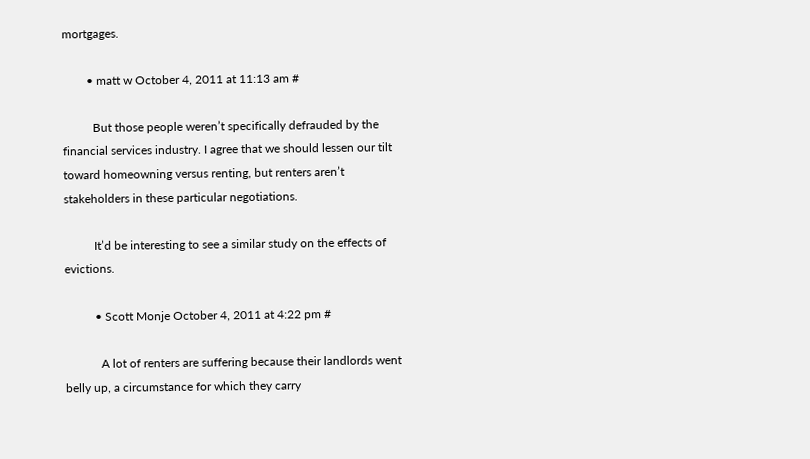mortgages.

        • matt w October 4, 2011 at 11:13 am #

          But those people weren’t specifically defrauded by the financial services industry. I agree that we should lessen our tilt toward homeowning versus renting, but renters aren’t stakeholders in these particular negotiations.

          It’d be interesting to see a similar study on the effects of evictions.

          • Scott Monje October 4, 2011 at 4:22 pm #

            A lot of renters are suffering because their landlords went belly up, a circumstance for which they carry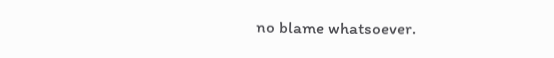no blame whatsoever.